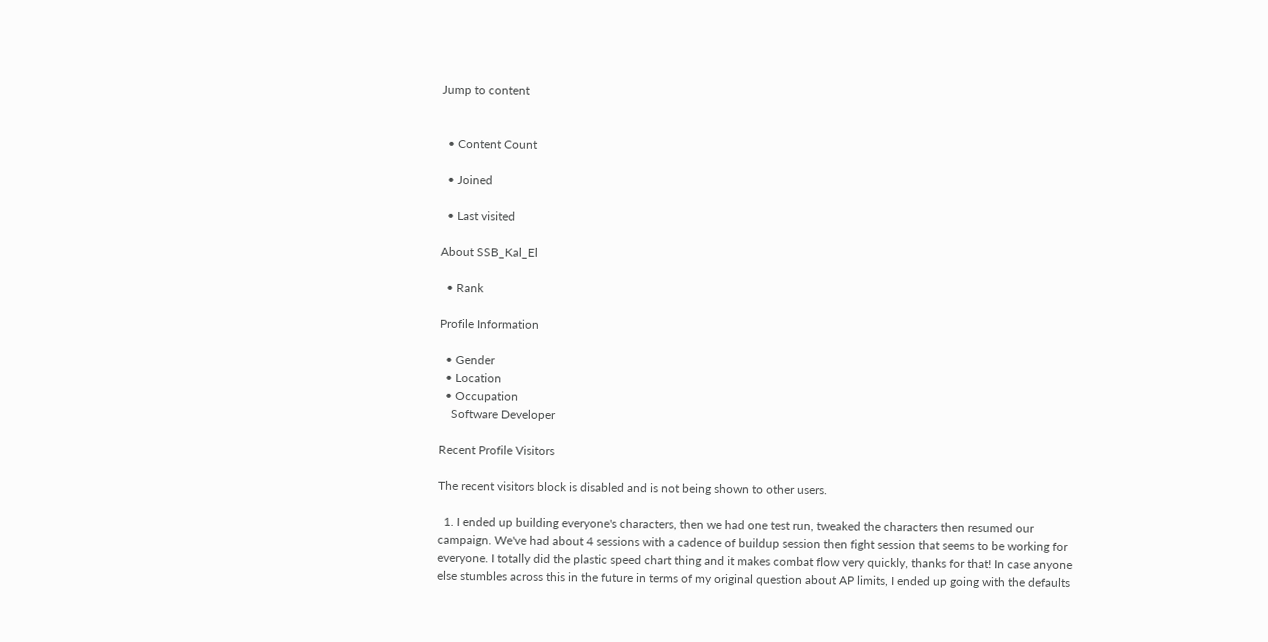Jump to content


  • Content Count

  • Joined

  • Last visited

About SSB_Kal_El

  • Rank

Profile Information

  • Gender
  • Location
  • Occupation
    Software Developer

Recent Profile Visitors

The recent visitors block is disabled and is not being shown to other users.

  1. I ended up building everyone's characters, then we had one test run, tweaked the characters then resumed our campaign. We've had about 4 sessions with a cadence of buildup session then fight session that seems to be working for everyone. I totally did the plastic speed chart thing and it makes combat flow very quickly, thanks for that! In case anyone else stumbles across this in the future in terms of my original question about AP limits, I ended up going with the defaults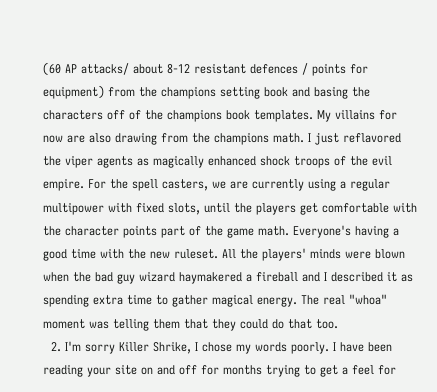(60 AP attacks/ about 8-12 resistant defences / points for equipment) from the champions setting book and basing the characters off of the champions book templates. My villains for now are also drawing from the champions math. I just reflavored the viper agents as magically enhanced shock troops of the evil empire. For the spell casters, we are currently using a regular multipower with fixed slots, until the players get comfortable with the character points part of the game math. Everyone's having a good time with the new ruleset. All the players' minds were blown when the bad guy wizard haymakered a fireball and I described it as spending extra time to gather magical energy. The real "whoa" moment was telling them that they could do that too.
  2. I'm sorry Killer Shrike, I chose my words poorly. I have been reading your site on and off for months trying to get a feel for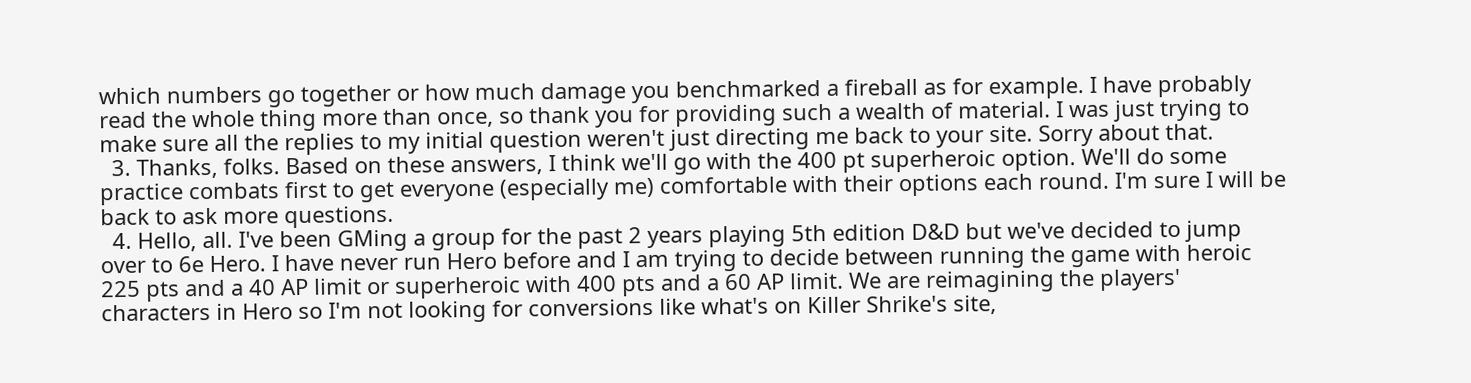which numbers go together or how much damage you benchmarked a fireball as for example. I have probably read the whole thing more than once, so thank you for providing such a wealth of material. I was just trying to make sure all the replies to my initial question weren't just directing me back to your site. Sorry about that.
  3. Thanks, folks. Based on these answers, I think we'll go with the 400 pt superheroic option. We'll do some practice combats first to get everyone (especially me) comfortable with their options each round. I'm sure I will be back to ask more questions.
  4. Hello, all. I've been GMing a group for the past 2 years playing 5th edition D&D but we've decided to jump over to 6e Hero. I have never run Hero before and I am trying to decide between running the game with heroic 225 pts and a 40 AP limit or superheroic with 400 pts and a 60 AP limit. We are reimagining the players' characters in Hero so I'm not looking for conversions like what's on Killer Shrike's site,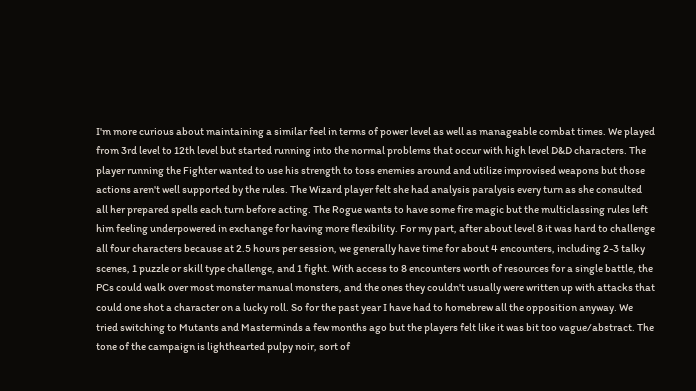I'm more curious about maintaining a similar feel in terms of power level as well as manageable combat times. We played from 3rd level to 12th level but started running into the normal problems that occur with high level D&D characters. The player running the Fighter wanted to use his strength to toss enemies around and utilize improvised weapons but those actions aren't well supported by the rules. The Wizard player felt she had analysis paralysis every turn as she consulted all her prepared spells each turn before acting. The Rogue wants to have some fire magic but the multiclassing rules left him feeling underpowered in exchange for having more flexibility. For my part, after about level 8 it was hard to challenge all four characters because at 2.5 hours per session, we generally have time for about 4 encounters, including 2-3 talky scenes, 1 puzzle or skill type challenge, and 1 fight. With access to 8 encounters worth of resources for a single battle, the PCs could walk over most monster manual monsters, and the ones they couldn't usually were written up with attacks that could one shot a character on a lucky roll. So for the past year I have had to homebrew all the opposition anyway. We tried switching to Mutants and Masterminds a few months ago but the players felt like it was bit too vague/abstract. The tone of the campaign is lighthearted pulpy noir, sort of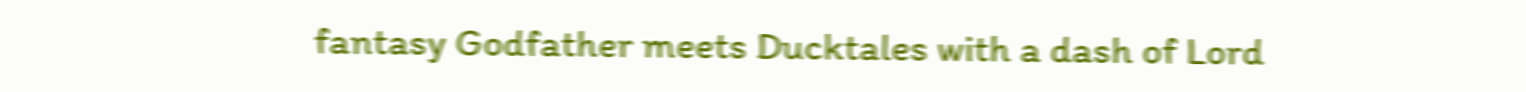fantasy Godfather meets Ducktales with a dash of Lord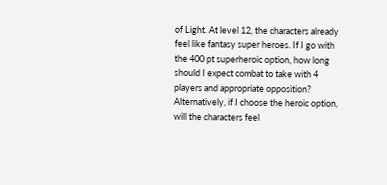of Light. At level 12, the characters already feel like fantasy super heroes. If I go with the 400 pt superheroic option, how long should I expect combat to take with 4 players and appropriate opposition? Alternatively, if I choose the heroic option, will the characters feel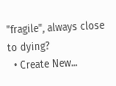"fragile", always close to dying?
  • Create New...